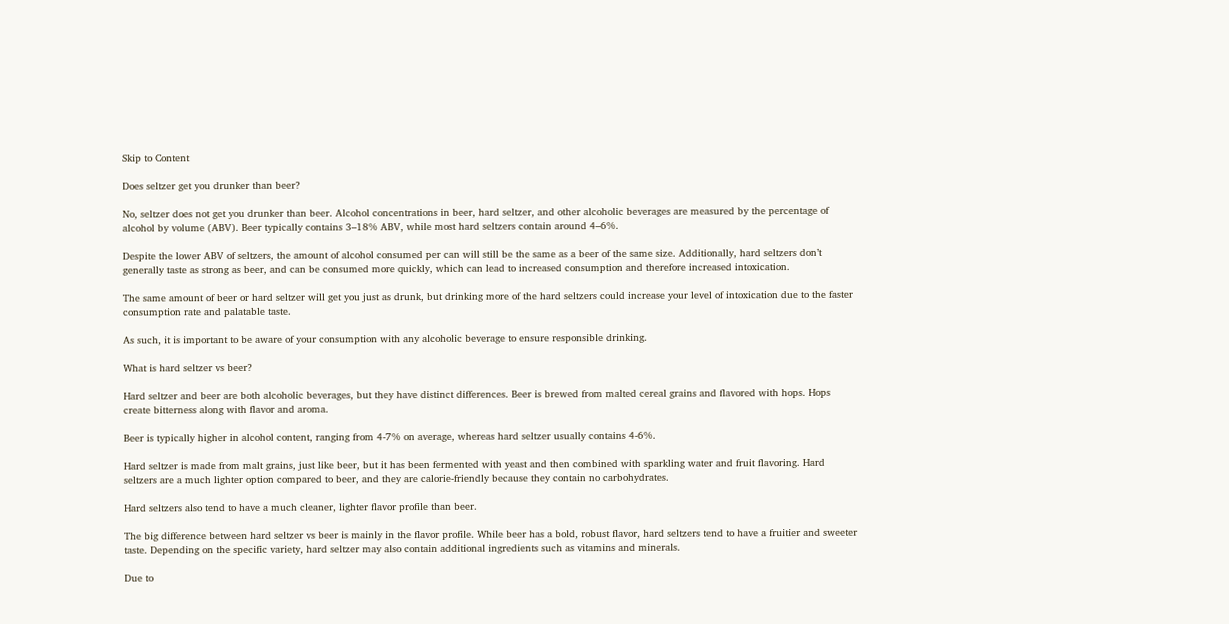Skip to Content

Does seltzer get you drunker than beer?

No, seltzer does not get you drunker than beer. Alcohol concentrations in beer, hard seltzer, and other alcoholic beverages are measured by the percentage of alcohol by volume (ABV). Beer typically contains 3–18% ABV, while most hard seltzers contain around 4–6%.

Despite the lower ABV of seltzers, the amount of alcohol consumed per can will still be the same as a beer of the same size. Additionally, hard seltzers don’t generally taste as strong as beer, and can be consumed more quickly, which can lead to increased consumption and therefore increased intoxication.

The same amount of beer or hard seltzer will get you just as drunk, but drinking more of the hard seltzers could increase your level of intoxication due to the faster consumption rate and palatable taste.

As such, it is important to be aware of your consumption with any alcoholic beverage to ensure responsible drinking.

What is hard seltzer vs beer?

Hard seltzer and beer are both alcoholic beverages, but they have distinct differences. Beer is brewed from malted cereal grains and flavored with hops. Hops create bitterness along with flavor and aroma.

Beer is typically higher in alcohol content, ranging from 4-7% on average, whereas hard seltzer usually contains 4-6%.

Hard seltzer is made from malt grains, just like beer, but it has been fermented with yeast and then combined with sparkling water and fruit flavoring. Hard seltzers are a much lighter option compared to beer, and they are calorie-friendly because they contain no carbohydrates.

Hard seltzers also tend to have a much cleaner, lighter flavor profile than beer.

The big difference between hard seltzer vs beer is mainly in the flavor profile. While beer has a bold, robust flavor, hard seltzers tend to have a fruitier and sweeter taste. Depending on the specific variety, hard seltzer may also contain additional ingredients such as vitamins and minerals.

Due to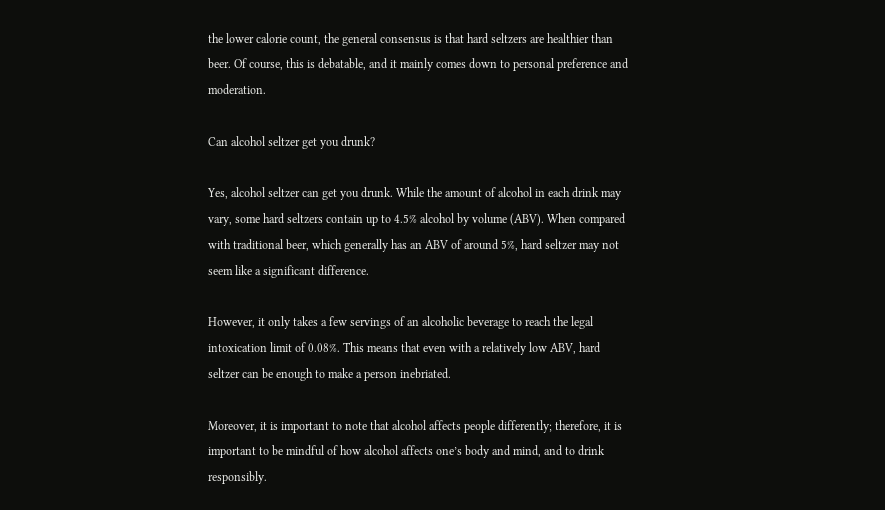the lower calorie count, the general consensus is that hard seltzers are healthier than beer. Of course, this is debatable, and it mainly comes down to personal preference and moderation.

Can alcohol seltzer get you drunk?

Yes, alcohol seltzer can get you drunk. While the amount of alcohol in each drink may vary, some hard seltzers contain up to 4.5% alcohol by volume (ABV). When compared with traditional beer, which generally has an ABV of around 5%, hard seltzer may not seem like a significant difference.

However, it only takes a few servings of an alcoholic beverage to reach the legal intoxication limit of 0.08%. This means that even with a relatively low ABV, hard seltzer can be enough to make a person inebriated.

Moreover, it is important to note that alcohol affects people differently; therefore, it is important to be mindful of how alcohol affects one’s body and mind, and to drink responsibly.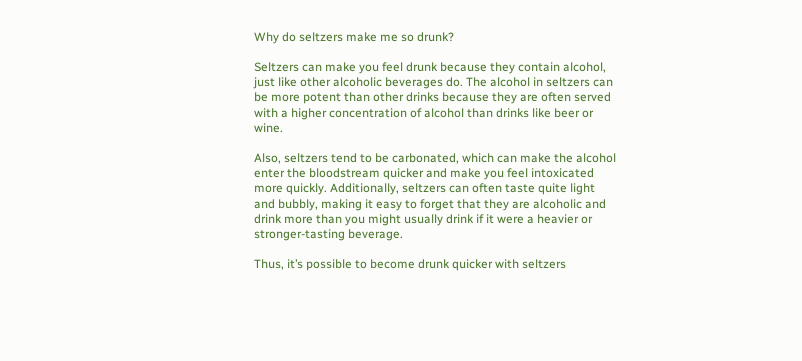Why do seltzers make me so drunk?

Seltzers can make you feel drunk because they contain alcohol, just like other alcoholic beverages do. The alcohol in seltzers can be more potent than other drinks because they are often served with a higher concentration of alcohol than drinks like beer or wine.

Also, seltzers tend to be carbonated, which can make the alcohol enter the bloodstream quicker and make you feel intoxicated more quickly. Additionally, seltzers can often taste quite light and bubbly, making it easy to forget that they are alcoholic and drink more than you might usually drink if it were a heavier or stronger-tasting beverage.

Thus, it’s possible to become drunk quicker with seltzers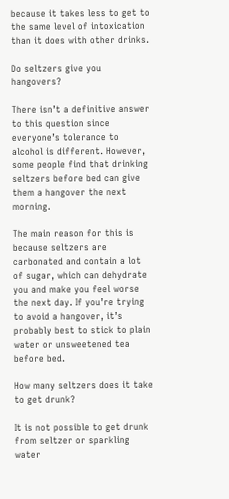because it takes less to get to the same level of intoxication than it does with other drinks.

Do seltzers give you hangovers?

There isn’t a definitive answer to this question since everyone’s tolerance to alcohol is different. However, some people find that drinking seltzers before bed can give them a hangover the next morning.

The main reason for this is because seltzers are carbonated and contain a lot of sugar, which can dehydrate you and make you feel worse the next day. If you’re trying to avoid a hangover, it’s probably best to stick to plain water or unsweetened tea before bed.

How many seltzers does it take to get drunk?

It is not possible to get drunk from seltzer or sparkling water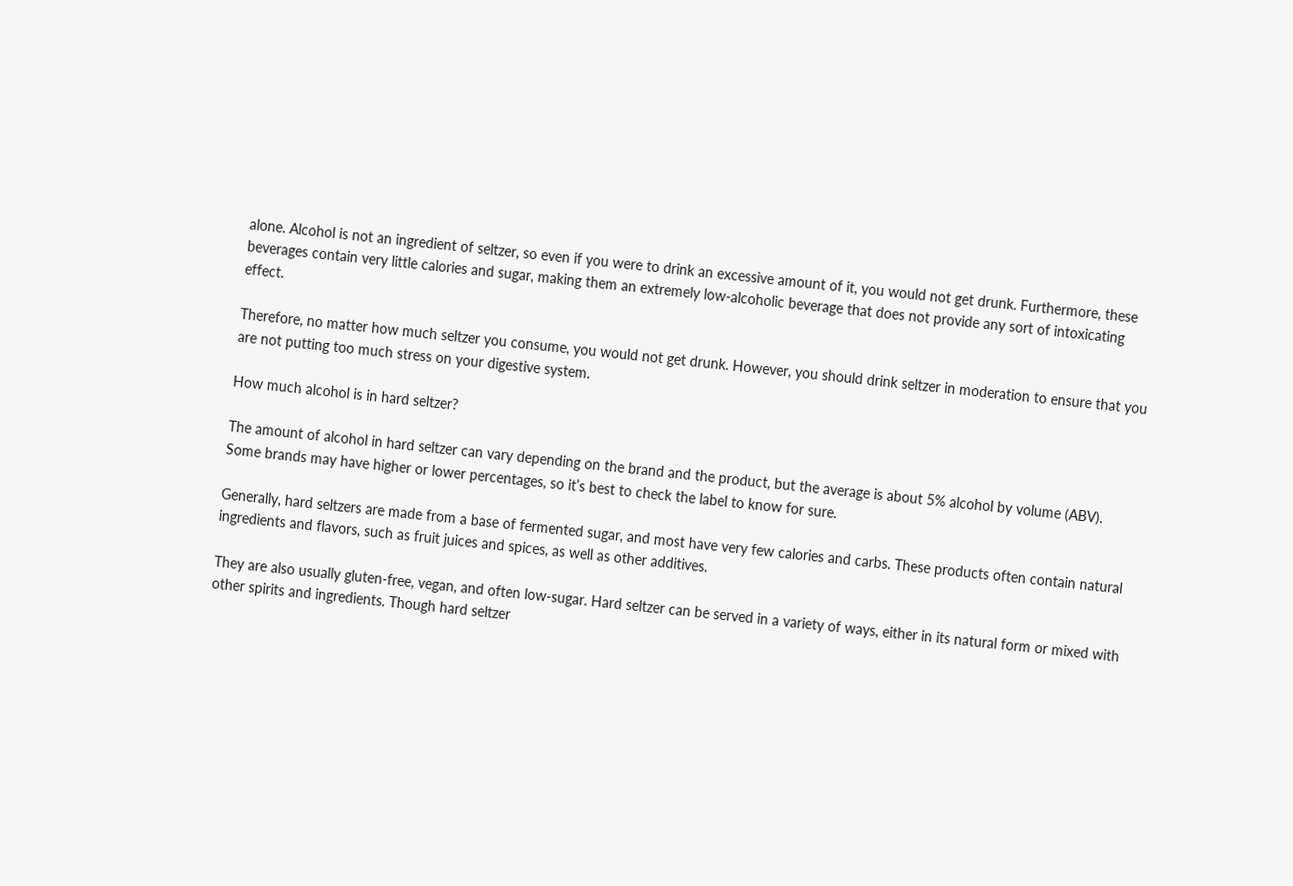alone. Alcohol is not an ingredient of seltzer, so even if you were to drink an excessive amount of it, you would not get drunk. Furthermore, these beverages contain very little calories and sugar, making them an extremely low-alcoholic beverage that does not provide any sort of intoxicating effect.

Therefore, no matter how much seltzer you consume, you would not get drunk. However, you should drink seltzer in moderation to ensure that you are not putting too much stress on your digestive system.

How much alcohol is in hard seltzer?

The amount of alcohol in hard seltzer can vary depending on the brand and the product, but the average is about 5% alcohol by volume (ABV). Some brands may have higher or lower percentages, so it’s best to check the label to know for sure.

Generally, hard seltzers are made from a base of fermented sugar, and most have very few calories and carbs. These products often contain natural ingredients and flavors, such as fruit juices and spices, as well as other additives.

They are also usually gluten-free, vegan, and often low-sugar. Hard seltzer can be served in a variety of ways, either in its natural form or mixed with other spirits and ingredients. Though hard seltzer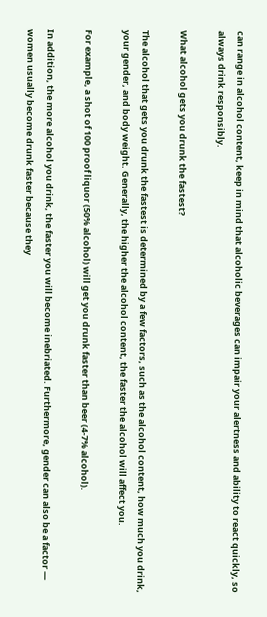can range in alcohol content, keep in mind that alcoholic beverages can impair your alertness and ability to react quickly, so always drink responsibly.

What alcohol gets you drunk the fastest?

The alcohol that gets you drunk the fastest is determined by a few factors, such as the alcohol content, how much you drink, your gender, and body weight. Generally, the higher the alcohol content, the faster the alcohol will affect you.

For example, a shot of 100 proof liquor (50% alcohol) will get you drunk faster than beer (4-7% alcohol).

In addition, the more alcohol you drink, the faster you will become inebriated. Furthermore, gender can also be a factor — women usually become drunk faster because they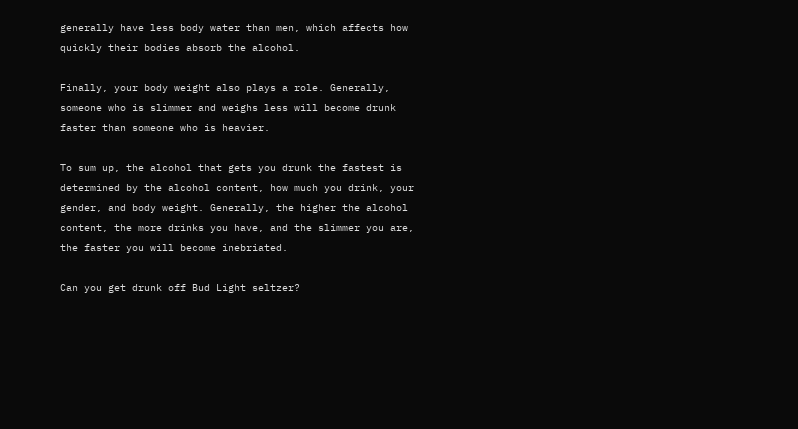generally have less body water than men, which affects how quickly their bodies absorb the alcohol.

Finally, your body weight also plays a role. Generally, someone who is slimmer and weighs less will become drunk faster than someone who is heavier.

To sum up, the alcohol that gets you drunk the fastest is determined by the alcohol content, how much you drink, your gender, and body weight. Generally, the higher the alcohol content, the more drinks you have, and the slimmer you are, the faster you will become inebriated.

Can you get drunk off Bud Light seltzer?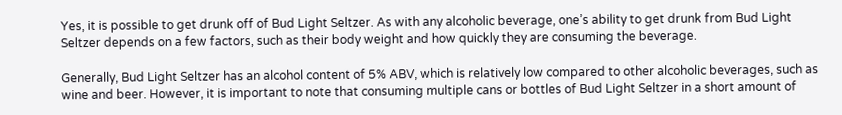Yes, it is possible to get drunk off of Bud Light Seltzer. As with any alcoholic beverage, one’s ability to get drunk from Bud Light Seltzer depends on a few factors, such as their body weight and how quickly they are consuming the beverage.

Generally, Bud Light Seltzer has an alcohol content of 5% ABV, which is relatively low compared to other alcoholic beverages, such as wine and beer. However, it is important to note that consuming multiple cans or bottles of Bud Light Seltzer in a short amount of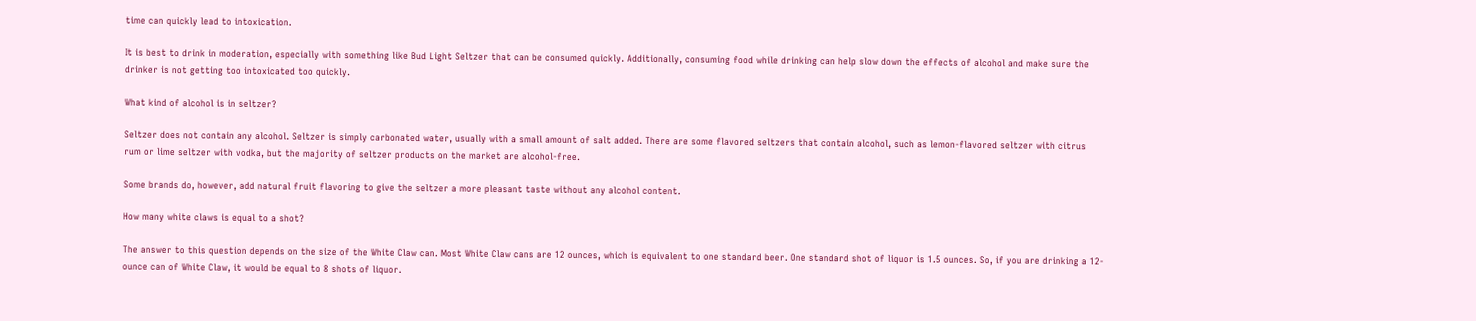time can quickly lead to intoxication.

It is best to drink in moderation, especially with something like Bud Light Seltzer that can be consumed quickly. Additionally, consuming food while drinking can help slow down the effects of alcohol and make sure the drinker is not getting too intoxicated too quickly.

What kind of alcohol is in seltzer?

Seltzer does not contain any alcohol. Seltzer is simply carbonated water, usually with a small amount of salt added. There are some flavored seltzers that contain alcohol, such as lemon-flavored seltzer with citrus rum or lime seltzer with vodka, but the majority of seltzer products on the market are alcohol-free.

Some brands do, however, add natural fruit flavoring to give the seltzer a more pleasant taste without any alcohol content.

How many white claws is equal to a shot?

The answer to this question depends on the size of the White Claw can. Most White Claw cans are 12 ounces, which is equivalent to one standard beer. One standard shot of liquor is 1.5 ounces. So, if you are drinking a 12-ounce can of White Claw, it would be equal to 8 shots of liquor.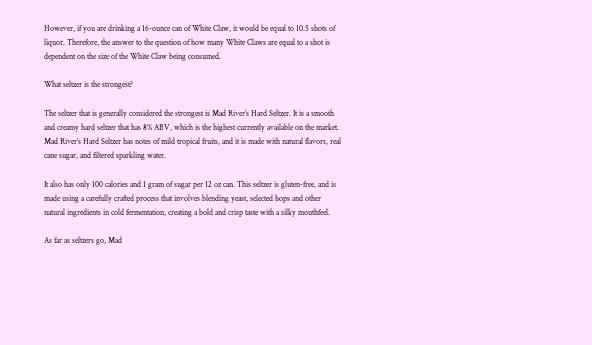However, if you are drinking a 16-ounce can of White Claw, it would be equal to 10.5 shots of liquor. Therefore, the answer to the question of how many White Claws are equal to a shot is dependent on the size of the White Claw being consumed.

What seltzer is the strongest?

The seltzer that is generally considered the strongest is Mad River’s Hard Seltzer. It is a smooth and creamy hard seltzer that has 8% ABV, which is the highest currently available on the market. Mad River’s Hard Seltzer has notes of mild tropical fruits, and it is made with natural flavors, real cane sugar, and filtered sparkling water.

It also has only 100 calories and 1 gram of sugar per 12 oz can. This seltzer is gluten-free, and is made using a carefully crafted process that involves blending yeast, selected hops and other natural ingredients in cold fermentation, creating a bold and crisp taste with a silky mouthfeel.

As far as seltzers go, Mad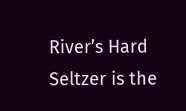River’s Hard Seltzer is the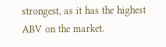strongest, as it has the highest ABV on the market.